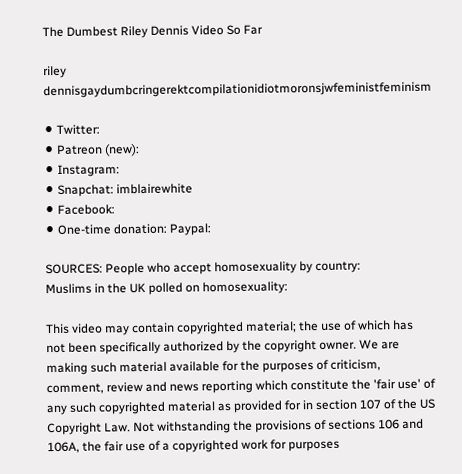The Dumbest Riley Dennis Video So Far

riley dennisgaydumbcringerektcompilationidiotmoronsjwfeministfeminism

⚫ Twitter:
⚫ Patreon (new):
⚫ Instagram:
⚫ Snapchat: imblairewhite
⚫ Facebook:
⚫ One-time donation: Paypal:

SOURCES: People who accept homosexuality by country:
Muslims in the UK polled on homosexuality:

This video may contain copyrighted material; the use of which has not been specifically authorized by the copyright owner. We are making such material available for the purposes of criticism, comment, review and news reporting which constitute the 'fair use' of any such copyrighted material as provided for in section 107 of the US Copyright Law. Not withstanding the provisions of sections 106 and 106A, the fair use of a copyrighted work for purposes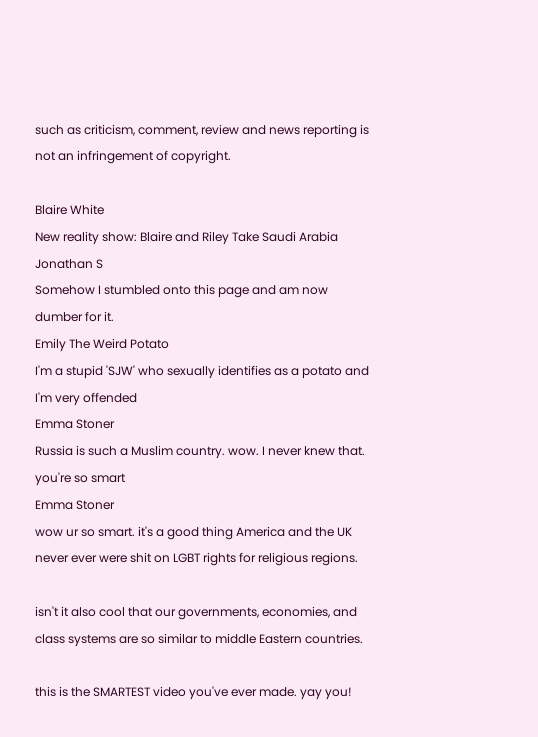such as criticism, comment, review and news reporting is not an infringement of copyright.

Blaire White
New reality show: Blaire and Riley Take Saudi Arabia
Jonathan S
Somehow I stumbled onto this page and am now dumber for it.
Emily The Weird Potato
I'm a stupid 'SJW' who sexually identifies as a potato and I'm very offended
Emma Stoner
Russia is such a Muslim country. wow. I never knew that. you're so smart
Emma Stoner
wow ur so smart. it's a good thing America and the UK never ever were shit on LGBT rights for religious regions.

isn't it also cool that our governments, economies, and class systems are so similar to middle Eastern countries.

this is the SMARTEST video you've ever made. yay you!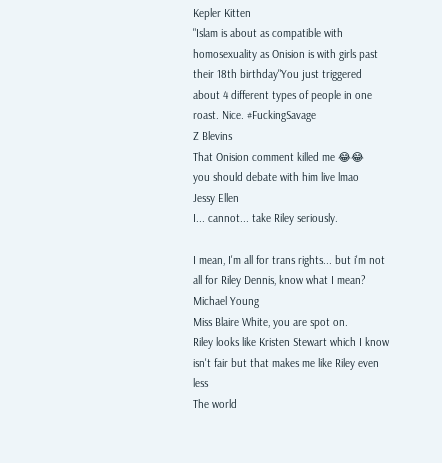Kepler Kitten
"Islam is about as compatible with homosexuality as Onision is with girls past their 18th birthday"You just triggered about 4 different types of people in one roast. Nice. #FuckingSavage
Z Blevins
That Onision comment killed me 😂😂
you should debate with him live lmao
Jessy Ellen
I... cannot... take Riley seriously.

I mean, I'm all for trans rights... but i'm not all for Riley Dennis, know what I mean?
Michael Young
Miss Blaire White, you are spot on.
Riley looks like Kristen Stewart which I know isn't fair but that makes me like Riley even less
The world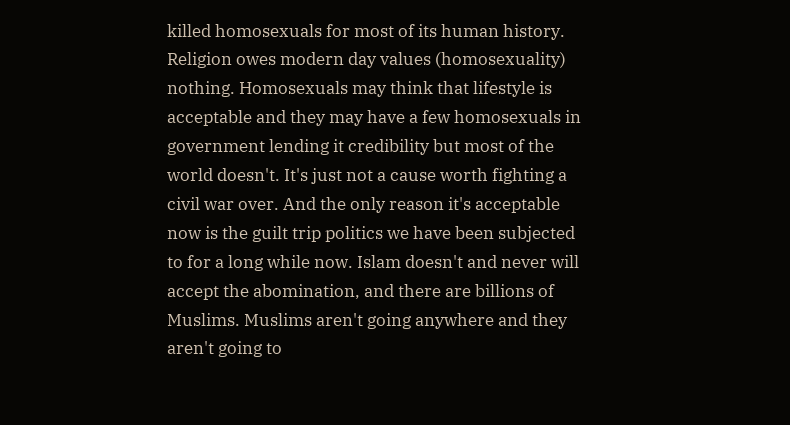killed homosexuals for most of its human history. Religion owes modern day values (homosexuality) nothing. Homosexuals may think that lifestyle is acceptable and they may have a few homosexuals in government lending it credibility but most of the world doesn't. It's just not a cause worth fighting a civil war over. And the only reason it's acceptable now is the guilt trip politics we have been subjected to for a long while now. Islam doesn't and never will accept the abomination, and there are billions of Muslims. Muslims aren't going anywhere and they aren't going to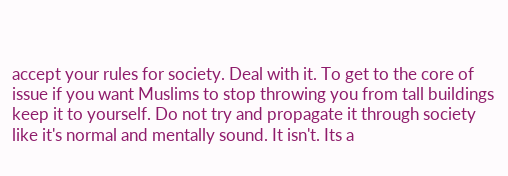accept your rules for society. Deal with it. To get to the core of issue if you want Muslims to stop throwing you from tall buildings keep it to yourself. Do not try and propagate it through society like it's normal and mentally sound. It isn't. Its a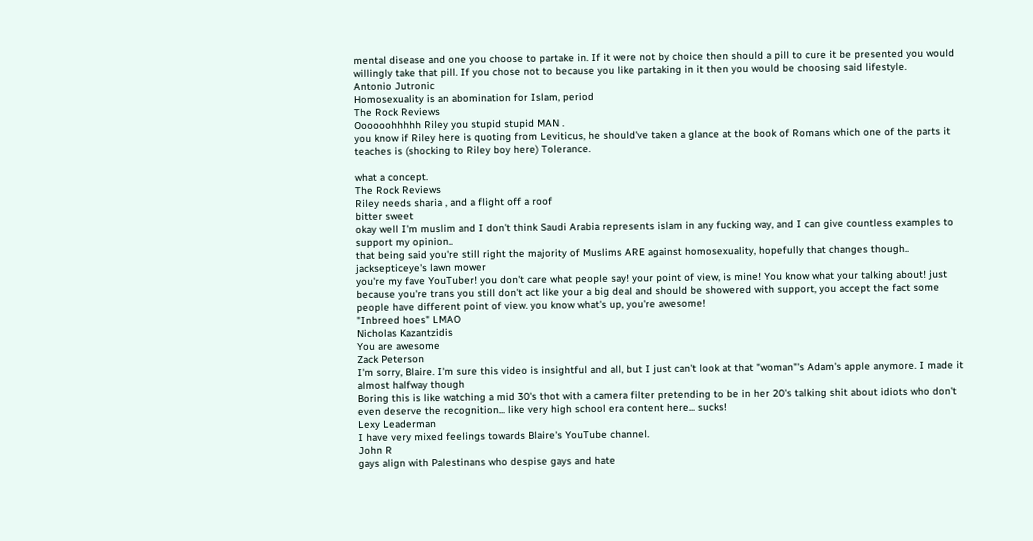mental disease and one you choose to partake in. If it were not by choice then should a pill to cure it be presented you would willingly take that pill. If you chose not to because you like partaking in it then you would be choosing said lifestyle.
Antonio Jutronic
Homosexuality is an abomination for Islam, period
The Rock Reviews
Oooooohhhhh Riley you stupid stupid MAN .
you know if Riley here is quoting from Leviticus, he should've taken a glance at the book of Romans which one of the parts it teaches is (shocking to Riley boy here) Tolerance.

what a concept.
The Rock Reviews
Riley needs sharia , and a flight off a roof
bitter sweet
okay well I'm muslim and I don't think Saudi Arabia represents islam in any fucking way, and I can give countless examples to support my opinion..
that being said you're still right the majority of Muslims ARE against homosexuality, hopefully that changes though..
jacksepticeye's lawn mower
you're my fave YouTuber! you don't care what people say! your point of view, is mine! You know what your talking about! just because you're trans you still don't act like your a big deal and should be showered with support, you accept the fact some people have different point of view. you know what's up, you're awesome!
"Inbreed hoes" LMAO
Nicholas Kazantzidis
You are awesome
Zack Peterson
I'm sorry, Blaire. I'm sure this video is insightful and all, but I just can't look at that "woman"'s Adam's apple anymore. I made it almost halfway though
Boring this is like watching a mid 30's thot with a camera filter pretending to be in her 20's talking shit about idiots who don't even deserve the recognition... like very high school era content here... sucks!
Lexy Leaderman
I have very mixed feelings towards Blaire's YouTube channel.
John R
gays align with Palestinans who despise gays and hate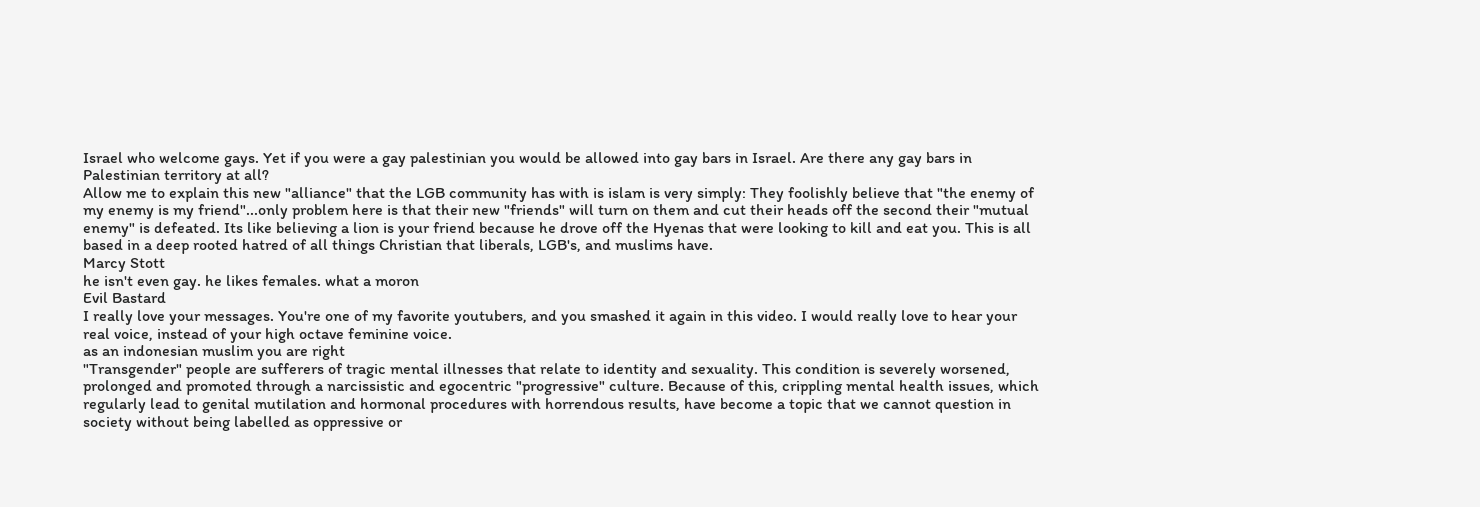Israel who welcome gays. Yet if you were a gay palestinian you would be allowed into gay bars in Israel. Are there any gay bars in Palestinian territory at all?
Allow me to explain this new "alliance" that the LGB community has with is islam is very simply: They foolishly believe that "the enemy of my enemy is my friend"...only problem here is that their new "friends" will turn on them and cut their heads off the second their "mutual enemy" is defeated. Its like believing a lion is your friend because he drove off the Hyenas that were looking to kill and eat you. This is all based in a deep rooted hatred of all things Christian that liberals, LGB's, and muslims have.
Marcy Stott
he isn't even gay. he likes females. what a moron
Evil Bastard
I really love your messages. You're one of my favorite youtubers, and you smashed it again in this video. I would really love to hear your real voice, instead of your high octave feminine voice.
as an indonesian muslim you are right
"Transgender" people are sufferers of tragic mental illnesses that relate to identity and sexuality. This condition is severely worsened, prolonged and promoted through a narcissistic and egocentric "progressive" culture. Because of this, crippling mental health issues, which regularly lead to genital mutilation and hormonal procedures with horrendous results, have become a topic that we cannot question in society without being labelled as oppressive or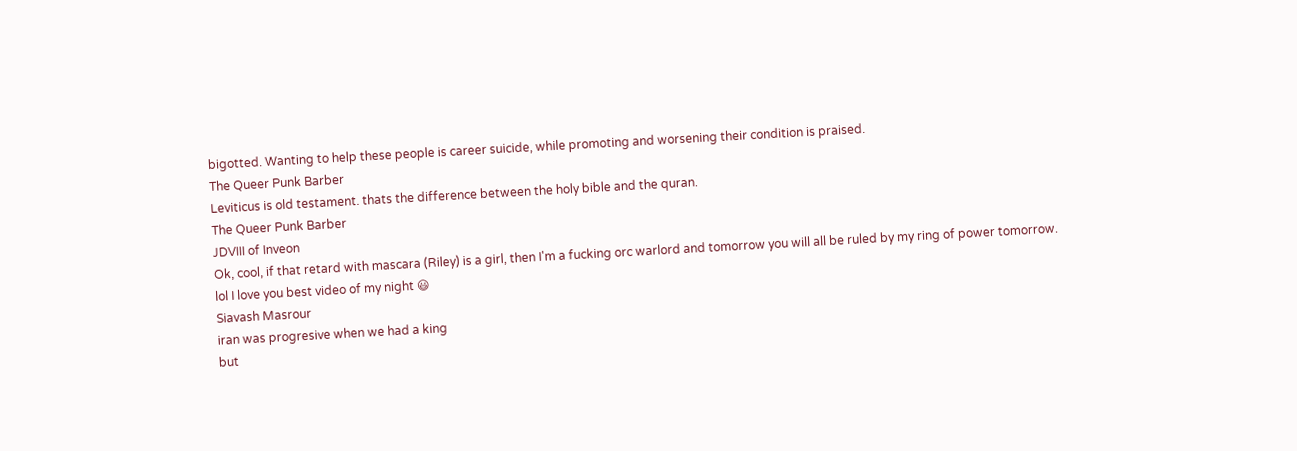bigotted. Wanting to help these people is career suicide, while promoting and worsening their condition is praised.
The Queer Punk Barber
Leviticus is old testament. thats the difference between the holy bible and the quran.
The Queer Punk Barber
JDVIII of Inveon
Ok, cool, if that retard with mascara (Riley) is a girl, then I'm a fucking orc warlord and tomorrow you will all be ruled by my ring of power tomorrow.
lol I love you best video of my night 😃
Siavash Masrour
iran was progresive when we had a king
but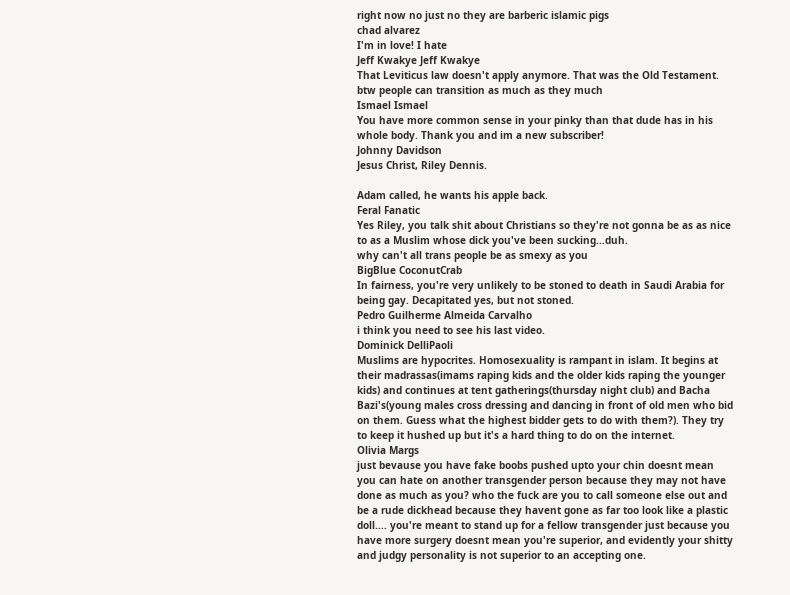right now no just no they are barberic islamic pigs
chad alvarez
I'm in love! I hate
Jeff Kwakye Jeff Kwakye
That Leviticus law doesn't apply anymore. That was the Old Testament.
btw people can transition as much as they much
Ismael Ismael
You have more common sense in your pinky than that dude has in his whole body. Thank you and im a new subscriber!
Johnny Davidson
Jesus Christ, Riley Dennis.

Adam called, he wants his apple back.
Feral Fanatic
Yes Riley, you talk shit about Christians so they're not gonna be as as nice to as a Muslim whose dick you've been sucking...duh.
why can't all trans people be as smexy as you
BigBlue CoconutCrab
In fairness, you're very unlikely to be stoned to death in Saudi Arabia for being gay. Decapitated yes, but not stoned.
Pedro Guilherme Almeida Carvalho
i think you need to see his last video.
Dominick DelliPaoli
Muslims are hypocrites. Homosexuality is rampant in islam. It begins at their madrassas(imams raping kids and the older kids raping the younger kids) and continues at tent gatherings(thursday night club) and Bacha Bazi's(young males cross dressing and dancing in front of old men who bid on them. Guess what the highest bidder gets to do with them?). They try to keep it hushed up but it's a hard thing to do on the internet.
Olivia Margs
just bevause you have fake boobs pushed upto your chin doesnt mean you can hate on another transgender person because they may not have done as much as you? who the fuck are you to call someone else out and be a rude dickhead because they havent gone as far too look like a plastic doll.... you're meant to stand up for a fellow transgender just because you have more surgery doesnt mean you're superior, and evidently your shitty and judgy personality is not superior to an accepting one.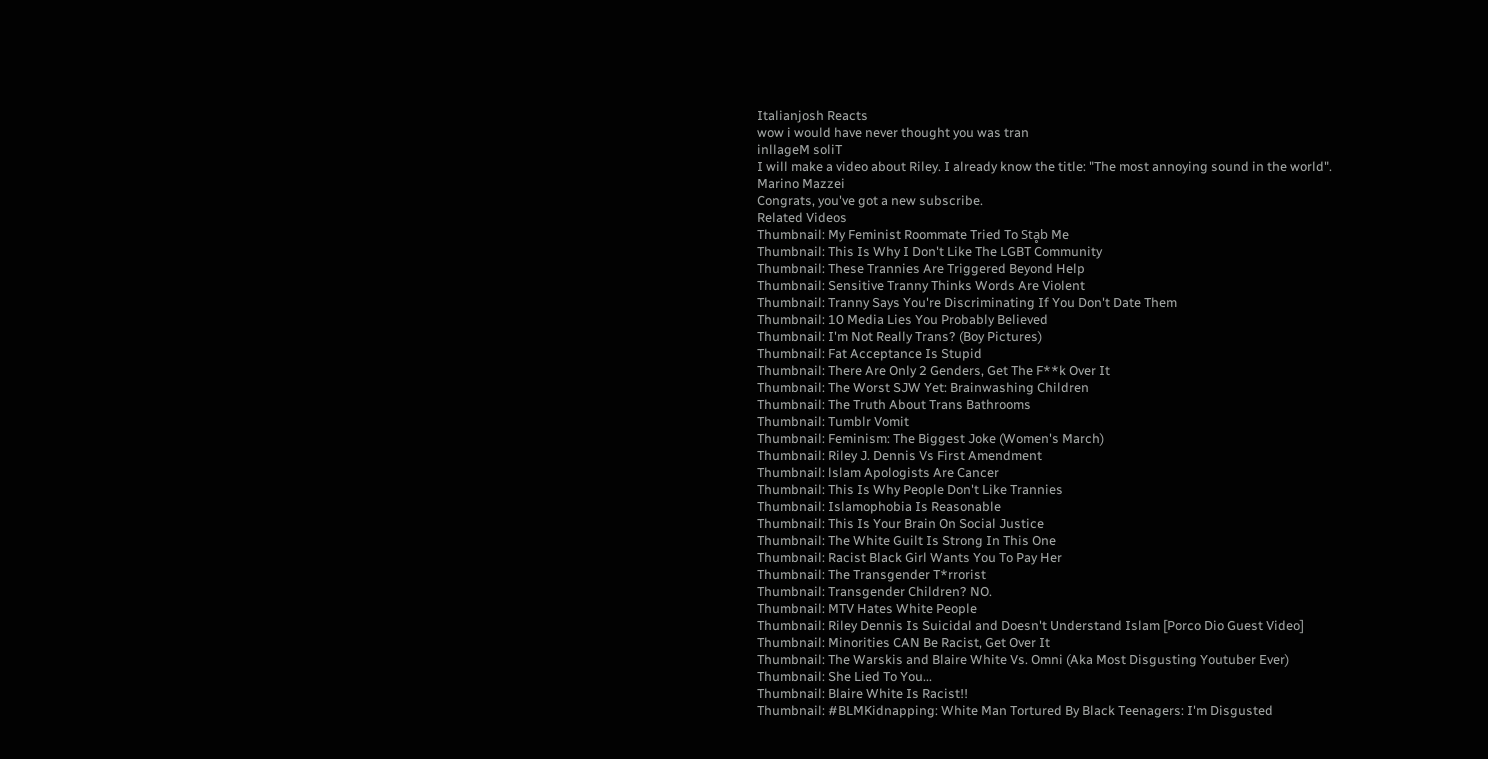Italianjosh Reacts
wow i would have never thought you was tran
inllageM soliT
I will make a video about Riley. I already know the title: "The most annoying sound in the world".
Marino Mazzei
Congrats, you've got a new subscribe.
Related Videos
Thumbnail: My Feminist Roommate Tried To Stḁb Me
Thumbnail: This Is Why I Don't Like The LGBT Community
Thumbnail: These Trannies Are Triggered Beyond Help
Thumbnail: Sensitive Tranny Thinks Words Are Violent
Thumbnail: Tranny Says You're Discriminating If You Don't Date Them
Thumbnail: 10 Media Lies You Probably Believed
Thumbnail: I'm Not Really Trans? (Boy Pictures)
Thumbnail: Fat Acceptance Is Stupid
Thumbnail: There Are Only 2 Genders, Get The F**k Over It
Thumbnail: The Worst SJW Yet: Brainwashing Children
Thumbnail: The Truth About Trans Bathrooms
Thumbnail: Tumblr Vomit
Thumbnail: Feminism: The Biggest Joke (Women's March)
Thumbnail: Riley J. Dennis Vs First Amendment
Thumbnail: lslam Apologists Are Cancer
Thumbnail: This Is Why People Don't Like Trannies
Thumbnail: Islamophobia Is Reasonable
Thumbnail: This Is Your Brain On Social Justice
Thumbnail: The White Guilt Is Strong In This One
Thumbnail: Racist Black Girl Wants You To Pay Her
Thumbnail: The Transgender T*rrorist
Thumbnail: Transgender Children? NO.
Thumbnail: MTV Hates White People
Thumbnail: Riley Dennis Is Suicidal and Doesn't Understand Islam [Porco Dio Guest Video]
Thumbnail: Minorities CAN Be Racist, Get Over It
Thumbnail: The Warskis and Blaire White Vs. Omni (Aka Most Disgusting Youtuber Ever)
Thumbnail: She Lied To You...
Thumbnail: Blaire White Is Racist!!
Thumbnail: #BLMKidnapping: White Man Tortured By Black Teenagers: I'm Disgusted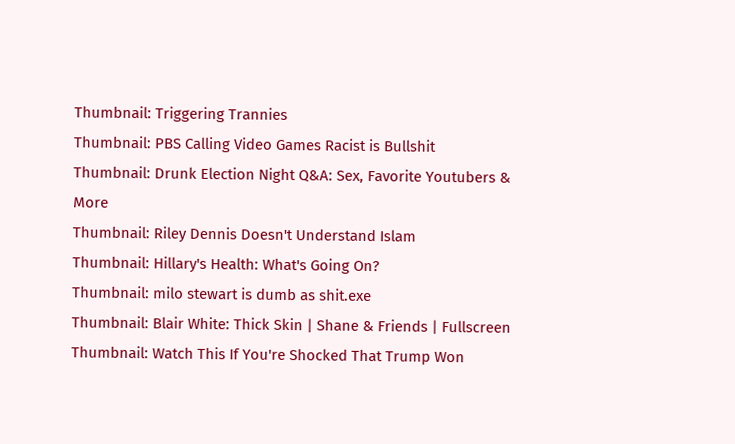Thumbnail: Triggering Trannies
Thumbnail: PBS Calling Video Games Racist is Bullshit
Thumbnail: Drunk Election Night Q&A: Sex, Favorite Youtubers & More
Thumbnail: Riley Dennis Doesn't Understand Islam
Thumbnail: Hillary's Health: What's Going On?
Thumbnail: milo stewart is dumb as shit.exe
Thumbnail: Blair White: Thick Skin | Shane & Friends | Fullscreen
Thumbnail: Watch This If You're Shocked That Trump Won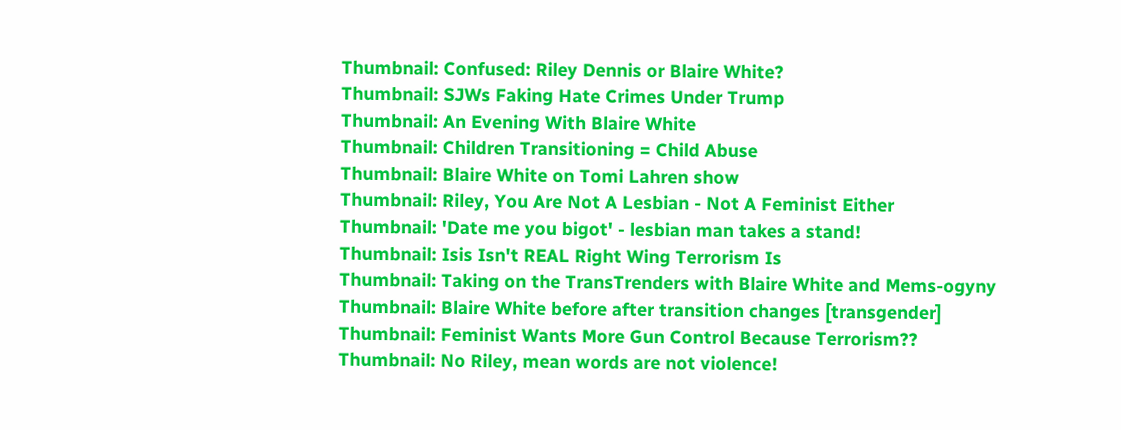Thumbnail: Confused: Riley Dennis or Blaire White?
Thumbnail: SJWs Faking Hate Crimes Under Trump
Thumbnail: An Evening With Blaire White
Thumbnail: Children Transitioning = Child Abuse
Thumbnail: Blaire White on Tomi Lahren show
Thumbnail: Riley, You Are Not A Lesbian - Not A Feminist Either
Thumbnail: 'Date me you bigot' - lesbian man takes a stand!
Thumbnail: Isis Isn't REAL Right Wing Terrorism Is
Thumbnail: Taking on the TransTrenders with Blaire White and Mems-ogyny
Thumbnail: Blaire White before after transition changes [transgender]
Thumbnail: Feminist Wants More Gun Control Because Terrorism??
Thumbnail: No Riley, mean words are not violence!